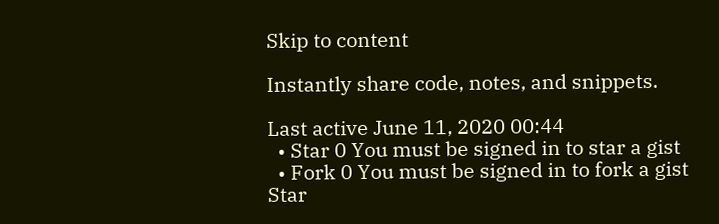Skip to content

Instantly share code, notes, and snippets.

Last active June 11, 2020 00:44
  • Star 0 You must be signed in to star a gist
  • Fork 0 You must be signed in to fork a gist
Star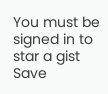You must be signed in to star a gist
Save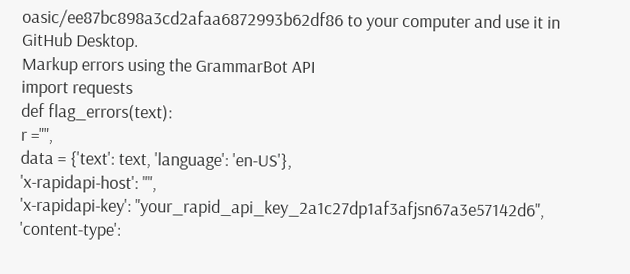oasic/ee87bc898a3cd2afaa6872993b62df86 to your computer and use it in GitHub Desktop.
Markup errors using the GrammarBot API
import requests
def flag_errors(text):
r ="",
data = {'text': text, 'language': 'en-US'},
'x-rapidapi-host': "",
'x-rapidapi-key': "your_rapid_api_key_2a1c27dp1af3afjsn67a3e57142d6",
'content-type':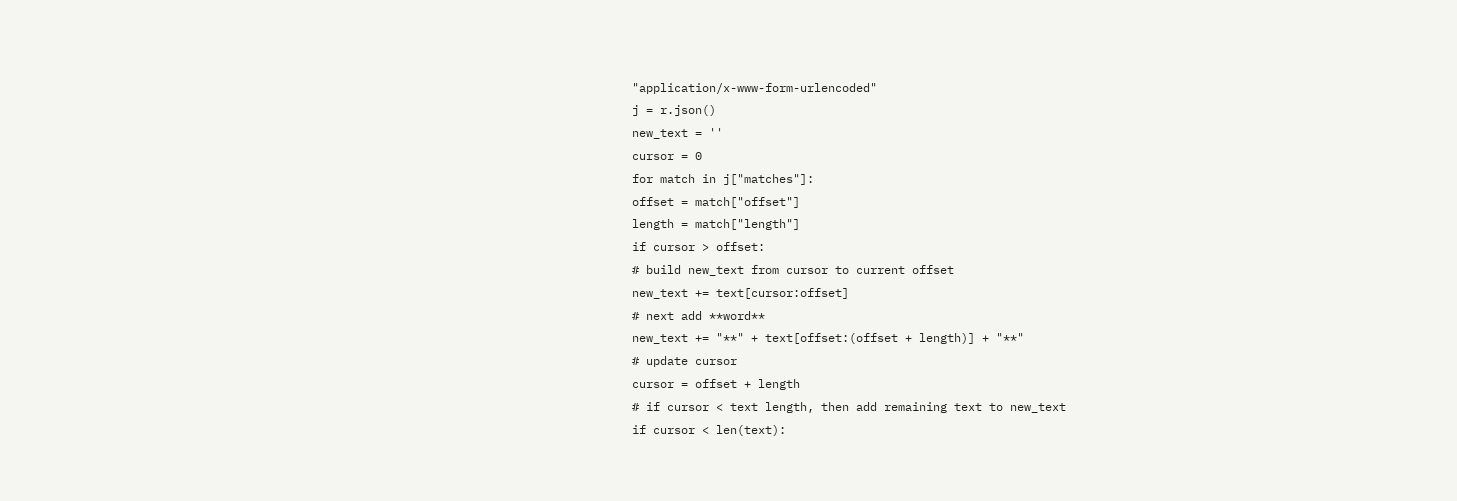"application/x-www-form-urlencoded"
j = r.json()
new_text = ''
cursor = 0
for match in j["matches"]:
offset = match["offset"]
length = match["length"]
if cursor > offset:
# build new_text from cursor to current offset
new_text += text[cursor:offset]
# next add **word**
new_text += "**" + text[offset:(offset + length)] + "**"
# update cursor
cursor = offset + length
# if cursor < text length, then add remaining text to new_text
if cursor < len(text):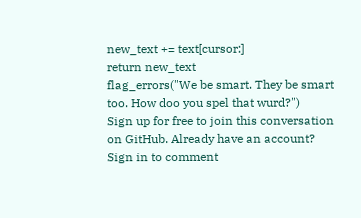new_text += text[cursor:]
return new_text
flag_errors("We be smart. They be smart too. How doo you spel that wurd?")
Sign up for free to join this conversation on GitHub. Already have an account? Sign in to comment